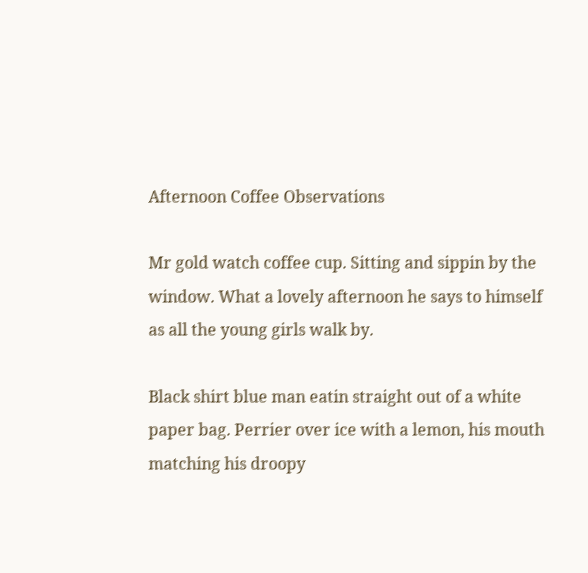Afternoon Coffee Observations

Mr gold watch coffee cup. Sitting and sippin by the window. What a lovely afternoon he says to himself as all the young girls walk by.

Black shirt blue man eatin straight out of a white paper bag. Perrier over ice with a lemon, his mouth matching his droopy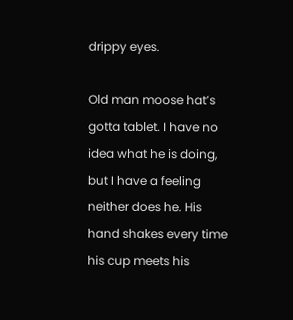drippy eyes.

Old man moose hat’s gotta tablet. I have no idea what he is doing, but I have a feeling neither does he. His hand shakes every time his cup meets his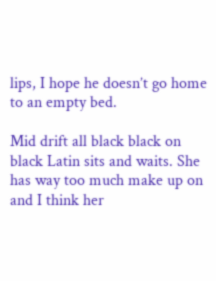lips, I hope he doesn’t go home to an empty bed.

Mid drift all black black on black Latin sits and waits. She has way too much make up on and I think her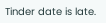Tinder date is late.